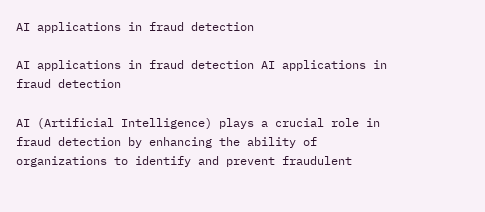AI applications in fraud detection

AI applications in fraud detection AI applications in fraud detection

AI (Artificial Intelligence) plays a crucial role in fraud detection by enhancing the ability of organizations to identify and prevent fraudulent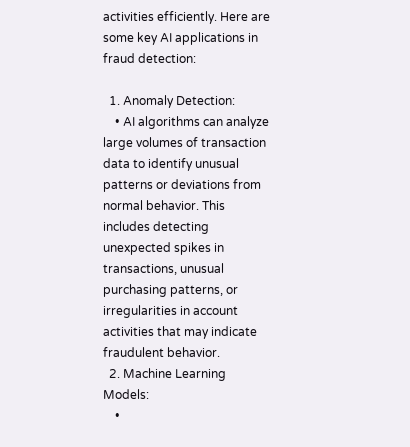activities efficiently. Here are some key AI applications in fraud detection:

  1. Anomaly Detection:
    • AI algorithms can analyze large volumes of transaction data to identify unusual patterns or deviations from normal behavior. This includes detecting unexpected spikes in transactions, unusual purchasing patterns, or irregularities in account activities that may indicate fraudulent behavior.
  2. Machine Learning Models:
    •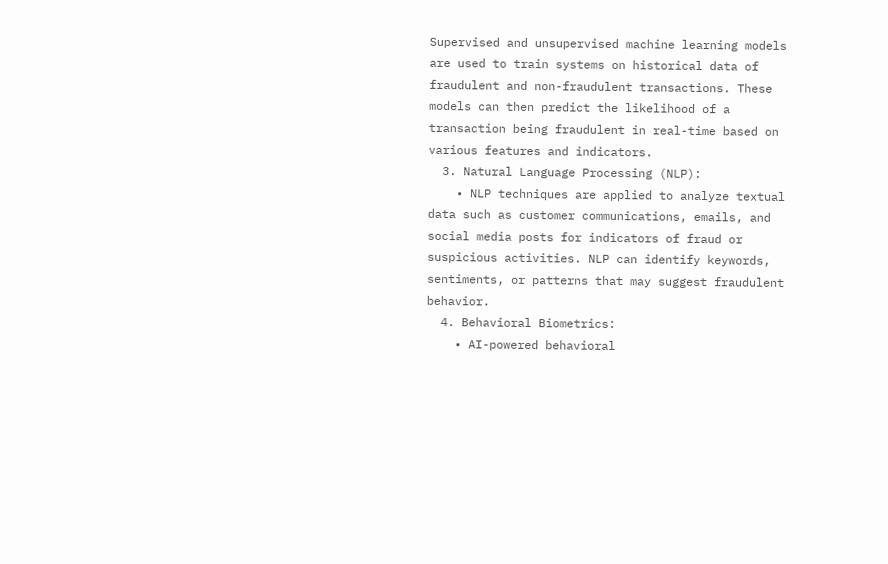Supervised and unsupervised machine learning models are used to train systems on historical data of fraudulent and non-fraudulent transactions. These models can then predict the likelihood of a transaction being fraudulent in real-time based on various features and indicators.
  3. Natural Language Processing (NLP):
    • NLP techniques are applied to analyze textual data such as customer communications, emails, and social media posts for indicators of fraud or suspicious activities. NLP can identify keywords, sentiments, or patterns that may suggest fraudulent behavior.
  4. Behavioral Biometrics:
    • AI-powered behavioral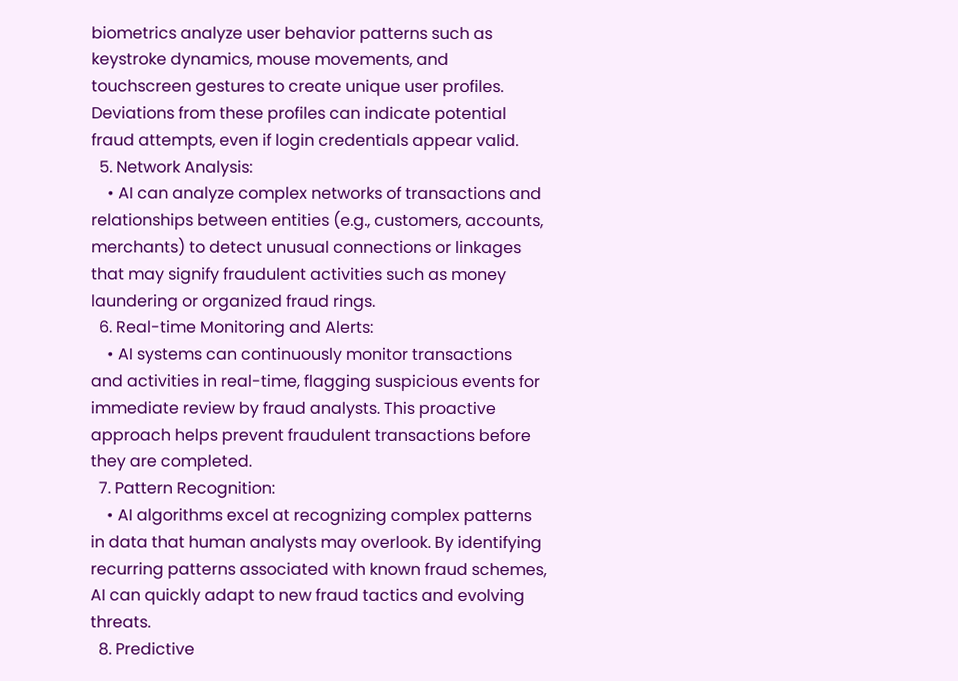biometrics analyze user behavior patterns such as keystroke dynamics, mouse movements, and touchscreen gestures to create unique user profiles. Deviations from these profiles can indicate potential fraud attempts, even if login credentials appear valid.
  5. Network Analysis:
    • AI can analyze complex networks of transactions and relationships between entities (e.g., customers, accounts, merchants) to detect unusual connections or linkages that may signify fraudulent activities such as money laundering or organized fraud rings.
  6. Real-time Monitoring and Alerts:
    • AI systems can continuously monitor transactions and activities in real-time, flagging suspicious events for immediate review by fraud analysts. This proactive approach helps prevent fraudulent transactions before they are completed.
  7. Pattern Recognition:
    • AI algorithms excel at recognizing complex patterns in data that human analysts may overlook. By identifying recurring patterns associated with known fraud schemes, AI can quickly adapt to new fraud tactics and evolving threats.
  8. Predictive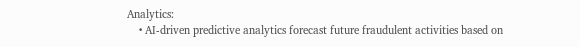Analytics:
    • AI-driven predictive analytics forecast future fraudulent activities based on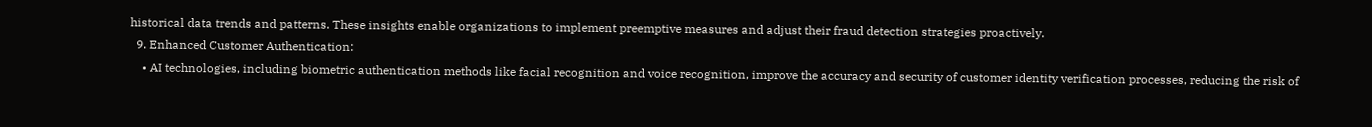historical data trends and patterns. These insights enable organizations to implement preemptive measures and adjust their fraud detection strategies proactively.
  9. Enhanced Customer Authentication:
    • AI technologies, including biometric authentication methods like facial recognition and voice recognition, improve the accuracy and security of customer identity verification processes, reducing the risk of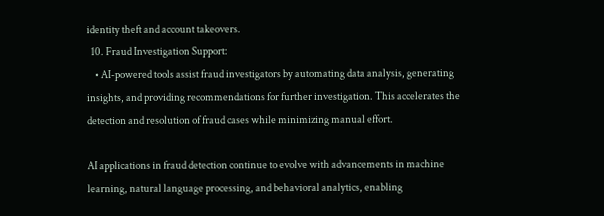identity theft and account takeovers.
  10. Fraud Investigation Support:
    • AI-powered tools assist fraud investigators by automating data analysis, generating insights, and providing recommendations for further investigation. This accelerates the detection and resolution of fraud cases while minimizing manual effort.

AI applications in fraud detection continue to evolve with advancements in machine learning, natural language processing, and behavioral analytics, enabling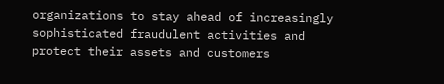organizations to stay ahead of increasingly sophisticated fraudulent activities and protect their assets and customers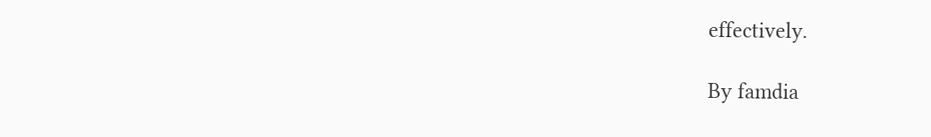effectively.

By famdia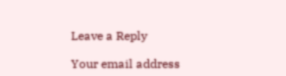Leave a Reply

Your email address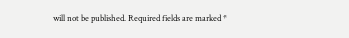will not be published. Required fields are marked *